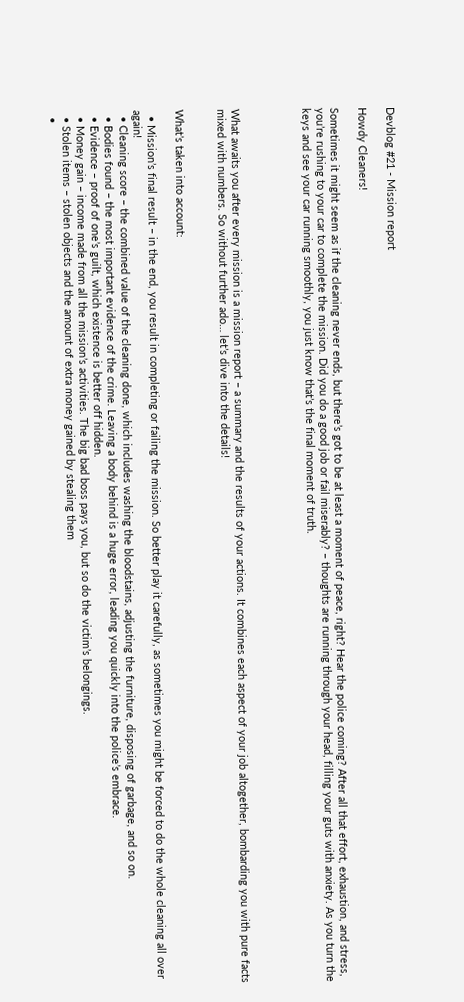Devblog #21 - Mission report

Howdy Cleaners!

Sometimes it might seem as if the cleaning never ends, but there’s got to be at least a moment of peace, right? Hear the police coming? After all that effort, exhaustion, and stress, you’re rushing to your car to complete the mission. Did you do a good job or fail miserably? – thoughts are running through your head, filling your guts with anxiety. As you turn the keys and see your car running smoothly, you just know that’s the final moment of truth.




What awaits you after every mission is a mission report – a summary and the results of your actions. It combines each aspect of your job altogether, bombarding you with pure facts mixed with numbers. So without further ado… let’s dive into the details!


What’s taken into account:

  • Mission’s final result – in the end, you result in completing or failing the mission. So better play it carefully, as sometimes you might be forced to do the whole cleaning all over again!
  • Cleaning score – the combined value of the cleaning done, which includes washing the bloodstains, adjusting the furniture, disposing of garbage, and so on.
  • Bodies found – the most important evidence of the crime. Leaving a body behind is a huge error, leading you quickly into the police’s embrace.
  • Evidence – proof of one’s guilt, which existence is better off hidden.
  • Money gain – income made from all the mission’s activities. The big bad boss pays you, but so do the victim’s belongings.
  • Stolen items – stolen objects and the amount of extra money gained by stealing them
  •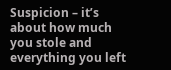Suspicion – it’s about how much you stole and everything you left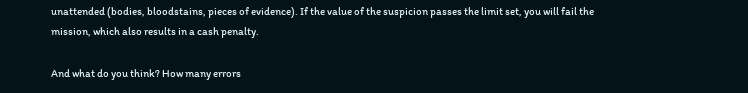unattended (bodies, bloodstains, pieces of evidence). If the value of the suspicion passes the limit set, you will fail the mission, which also results in a cash penalty.

And what do you think? How many errors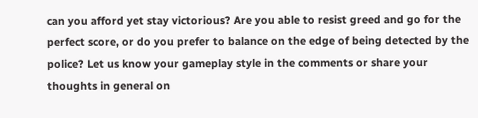can you afford yet stay victorious? Are you able to resist greed and go for the perfect score, or do you prefer to balance on the edge of being detected by the police? Let us know your gameplay style in the comments or share your thoughts in general on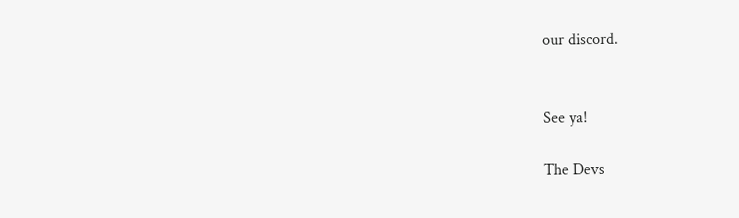our discord.


See ya!

The Devs